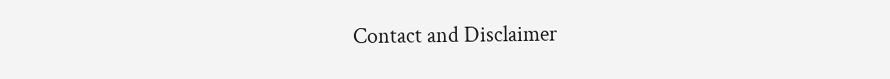Contact and Disclaimer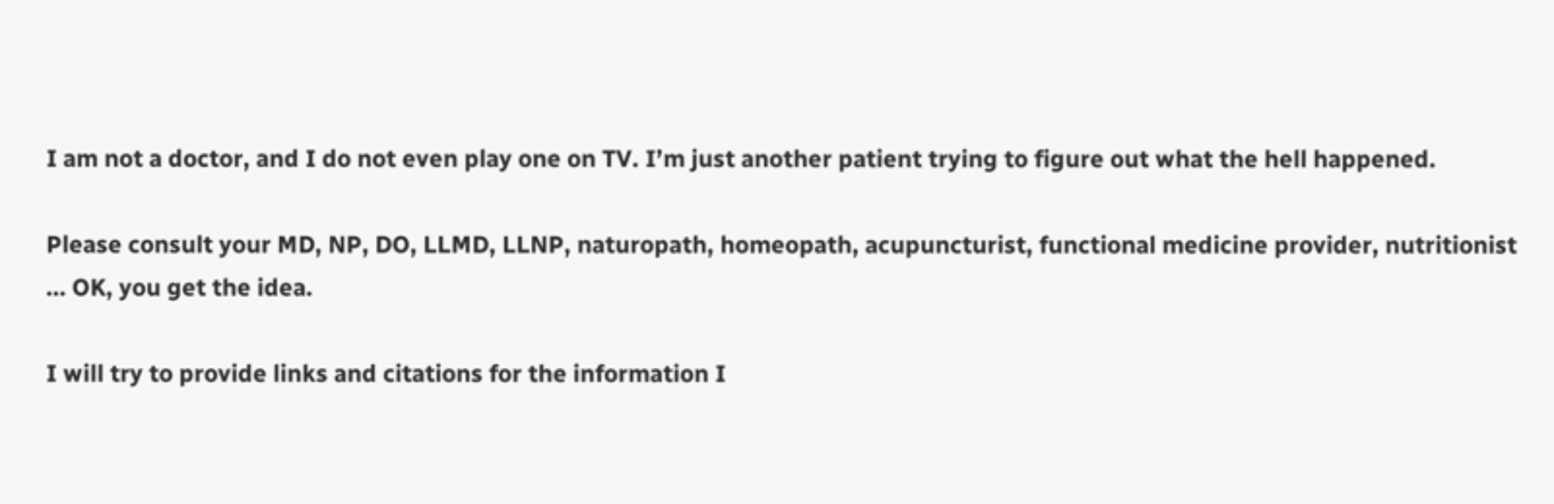I am not a doctor, and I do not even play one on TV. I’m just another patient trying to figure out what the hell happened.

Please consult your MD, NP, DO, LLMD, LLNP, naturopath, homeopath, acupuncturist, functional medicine provider, nutritionist … OK, you get the idea.

I will try to provide links and citations for the information I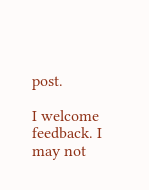post.

I welcome feedback. I may not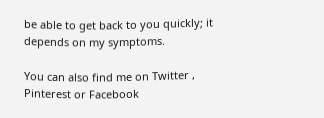be able to get back to you quickly; it depends on my symptoms.

You can also find me on Twitter , Pinterest or Facebook